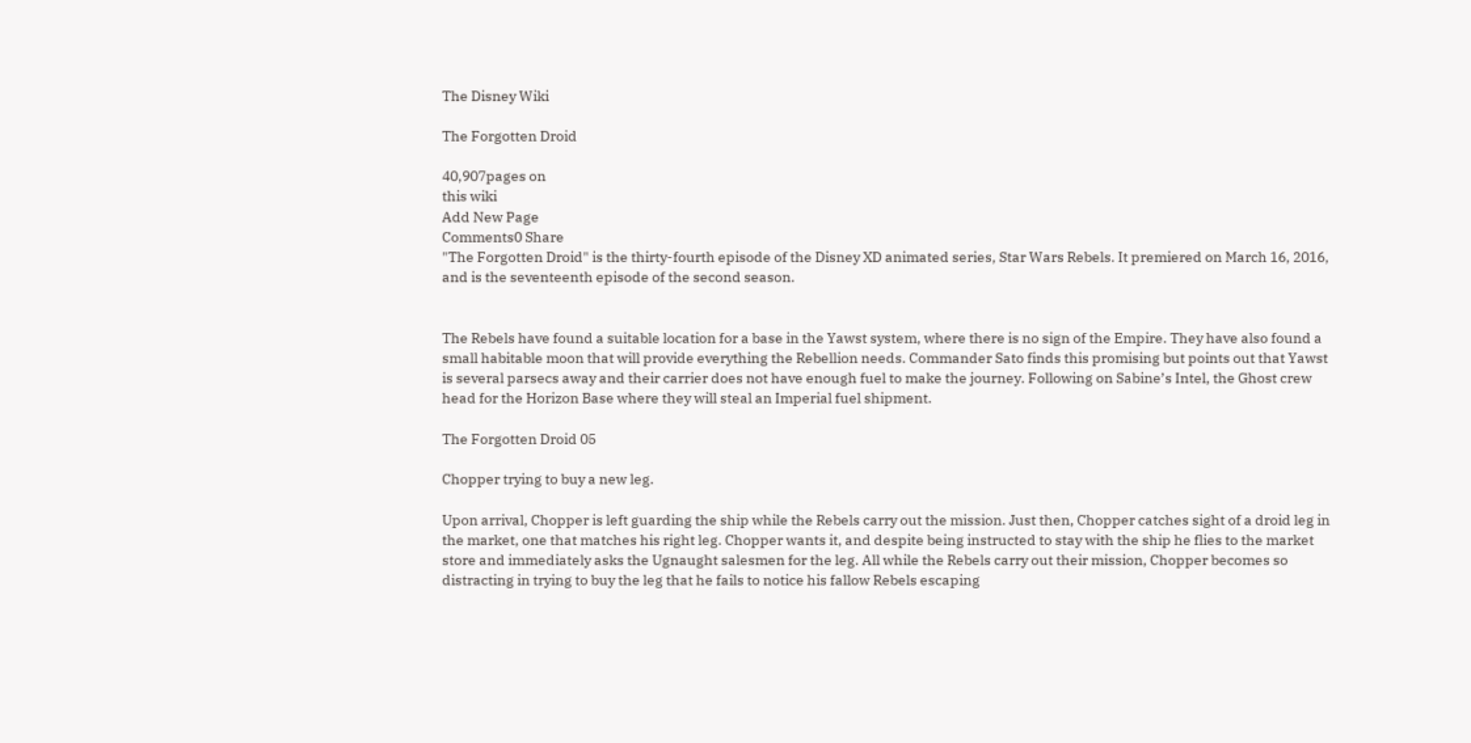The Disney Wiki

The Forgotten Droid

40,907pages on
this wiki
Add New Page
Comments0 Share
"The Forgotten Droid" is the thirty-fourth episode of the Disney XD animated series, Star Wars Rebels. It premiered on March 16, 2016, and is the seventeenth episode of the second season.


The Rebels have found a suitable location for a base in the Yawst system, where there is no sign of the Empire. They have also found a small habitable moon that will provide everything the Rebellion needs. Commander Sato finds this promising but points out that Yawst is several parsecs away and their carrier does not have enough fuel to make the journey. Following on Sabine’s Intel, the Ghost crew head for the Horizon Base where they will steal an Imperial fuel shipment.

The Forgotten Droid 05

Chopper trying to buy a new leg.

Upon arrival, Chopper is left guarding the ship while the Rebels carry out the mission. Just then, Chopper catches sight of a droid leg in the market, one that matches his right leg. Chopper wants it, and despite being instructed to stay with the ship he flies to the market store and immediately asks the Ugnaught salesmen for the leg. All while the Rebels carry out their mission, Chopper becomes so distracting in trying to buy the leg that he fails to notice his fallow Rebels escaping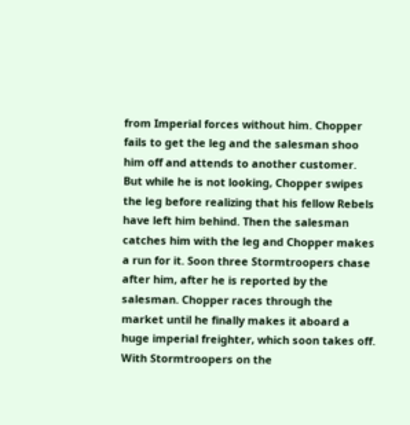from Imperial forces without him. Chopper fails to get the leg and the salesman shoo him off and attends to another customer. But while he is not looking, Chopper swipes the leg before realizing that his fellow Rebels have left him behind. Then the salesman catches him with the leg and Chopper makes a run for it. Soon three Stormtroopers chase after him, after he is reported by the salesman. Chopper races through the market until he finally makes it aboard a huge imperial freighter, which soon takes off. With Stormtroopers on the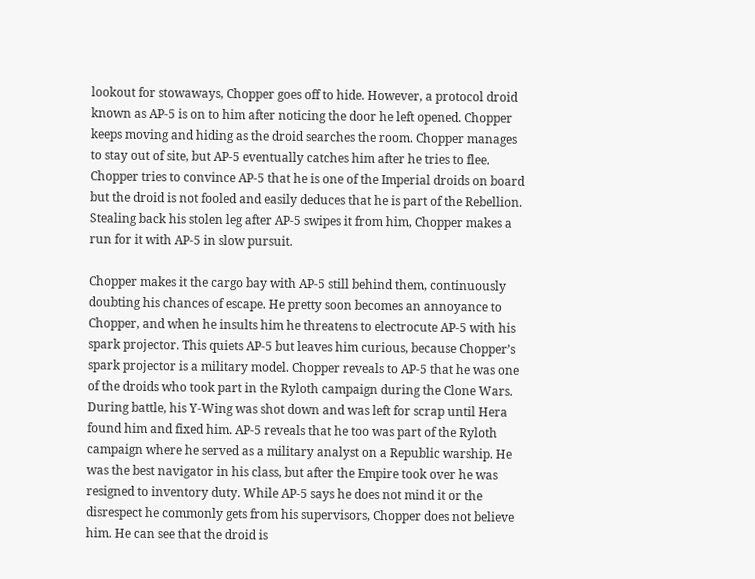lookout for stowaways, Chopper goes off to hide. However, a protocol droid known as AP-5 is on to him after noticing the door he left opened. Chopper keeps moving and hiding as the droid searches the room. Chopper manages to stay out of site, but AP-5 eventually catches him after he tries to flee. Chopper tries to convince AP-5 that he is one of the Imperial droids on board but the droid is not fooled and easily deduces that he is part of the Rebellion. Stealing back his stolen leg after AP-5 swipes it from him, Chopper makes a run for it with AP-5 in slow pursuit.

Chopper makes it the cargo bay with AP-5 still behind them, continuously doubting his chances of escape. He pretty soon becomes an annoyance to Chopper, and when he insults him he threatens to electrocute AP-5 with his spark projector. This quiets AP-5 but leaves him curious, because Chopper’s spark projector is a military model. Chopper reveals to AP-5 that he was one of the droids who took part in the Ryloth campaign during the Clone Wars. During battle, his Y-Wing was shot down and was left for scrap until Hera found him and fixed him. AP-5 reveals that he too was part of the Ryloth campaign where he served as a military analyst on a Republic warship. He was the best navigator in his class, but after the Empire took over he was resigned to inventory duty. While AP-5 says he does not mind it or the disrespect he commonly gets from his supervisors, Chopper does not believe him. He can see that the droid is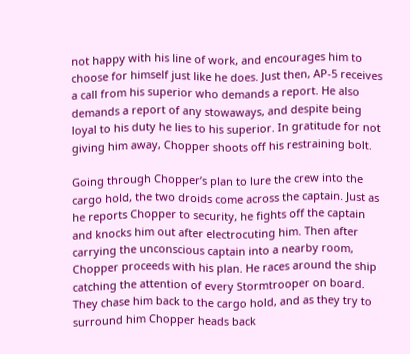not happy with his line of work, and encourages him to choose for himself just like he does. Just then, AP-5 receives a call from his superior who demands a report. He also demands a report of any stowaways, and despite being loyal to his duty he lies to his superior. In gratitude for not giving him away, Chopper shoots off his restraining bolt.

Going through Chopper’s plan to lure the crew into the cargo hold, the two droids come across the captain. Just as he reports Chopper to security, he fights off the captain and knocks him out after electrocuting him. Then after carrying the unconscious captain into a nearby room, Chopper proceeds with his plan. He races around the ship catching the attention of every Stormtrooper on board. They chase him back to the cargo hold, and as they try to surround him Chopper heads back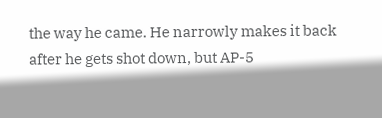the way he came. He narrowly makes it back after he gets shot down, but AP-5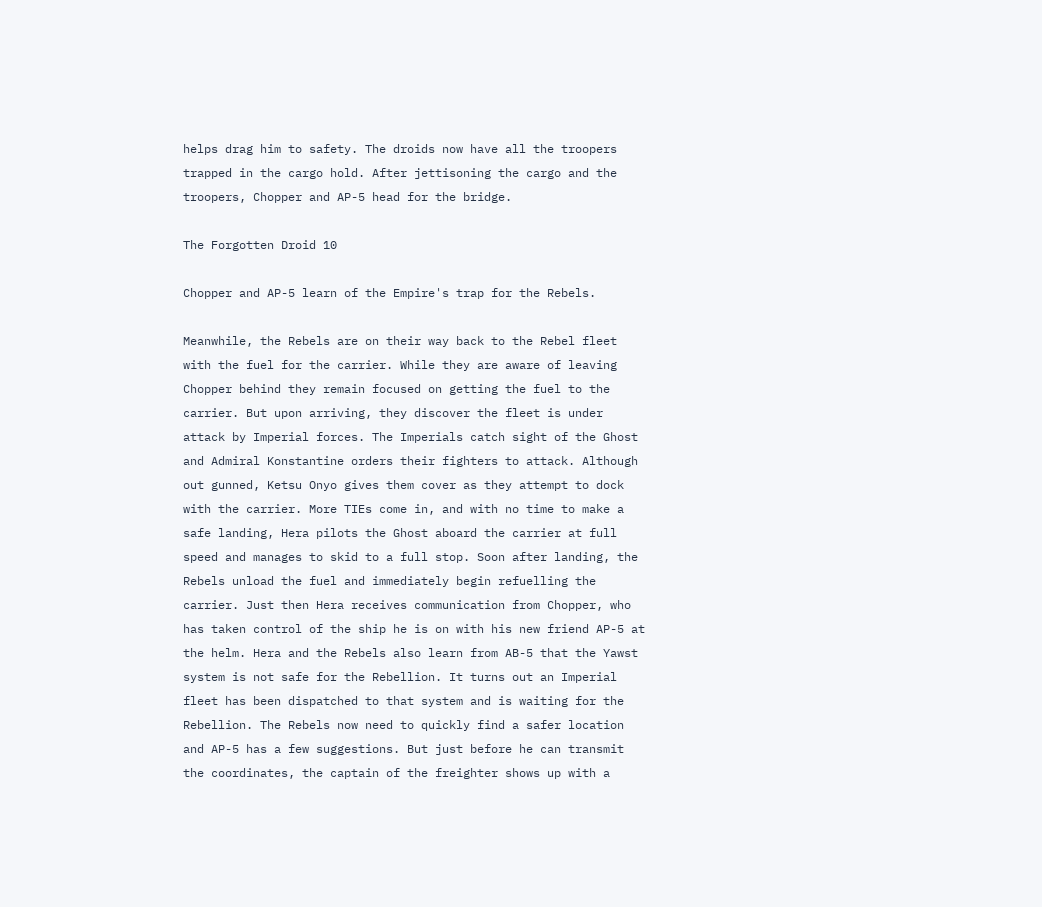helps drag him to safety. The droids now have all the troopers trapped in the cargo hold. After jettisoning the cargo and the troopers, Chopper and AP-5 head for the bridge.

The Forgotten Droid 10

Chopper and AP-5 learn of the Empire's trap for the Rebels.

Meanwhile, the Rebels are on their way back to the Rebel fleet with the fuel for the carrier. While they are aware of leaving Chopper behind they remain focused on getting the fuel to the carrier. But upon arriving, they discover the fleet is under attack by Imperial forces. The Imperials catch sight of the Ghost and Admiral Konstantine orders their fighters to attack. Although out gunned, Ketsu Onyo gives them cover as they attempt to dock with the carrier. More TIEs come in, and with no time to make a safe landing, Hera pilots the Ghost aboard the carrier at full speed and manages to skid to a full stop. Soon after landing, the Rebels unload the fuel and immediately begin refuelling the carrier. Just then Hera receives communication from Chopper, who has taken control of the ship he is on with his new friend AP-5 at the helm. Hera and the Rebels also learn from AB-5 that the Yawst system is not safe for the Rebellion. It turns out an Imperial fleet has been dispatched to that system and is waiting for the Rebellion. The Rebels now need to quickly find a safer location and AP-5 has a few suggestions. But just before he can transmit the coordinates, the captain of the freighter shows up with a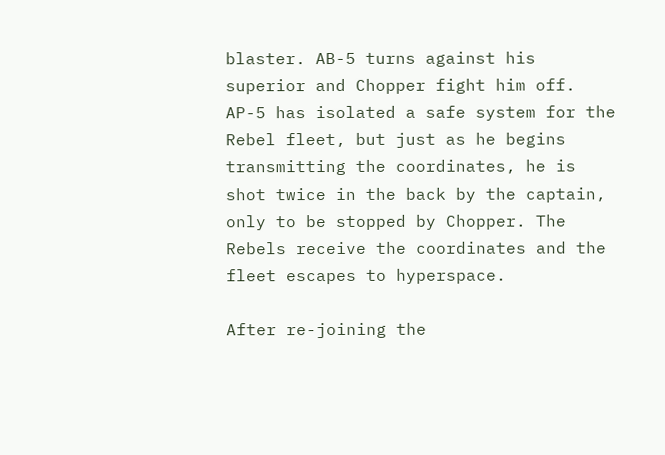blaster. AB-5 turns against his superior and Chopper fight him off. AP-5 has isolated a safe system for the Rebel fleet, but just as he begins transmitting the coordinates, he is shot twice in the back by the captain, only to be stopped by Chopper. The Rebels receive the coordinates and the fleet escapes to hyperspace.

After re-joining the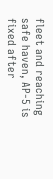fleet and reaching safe haven, AP-5 is fixed after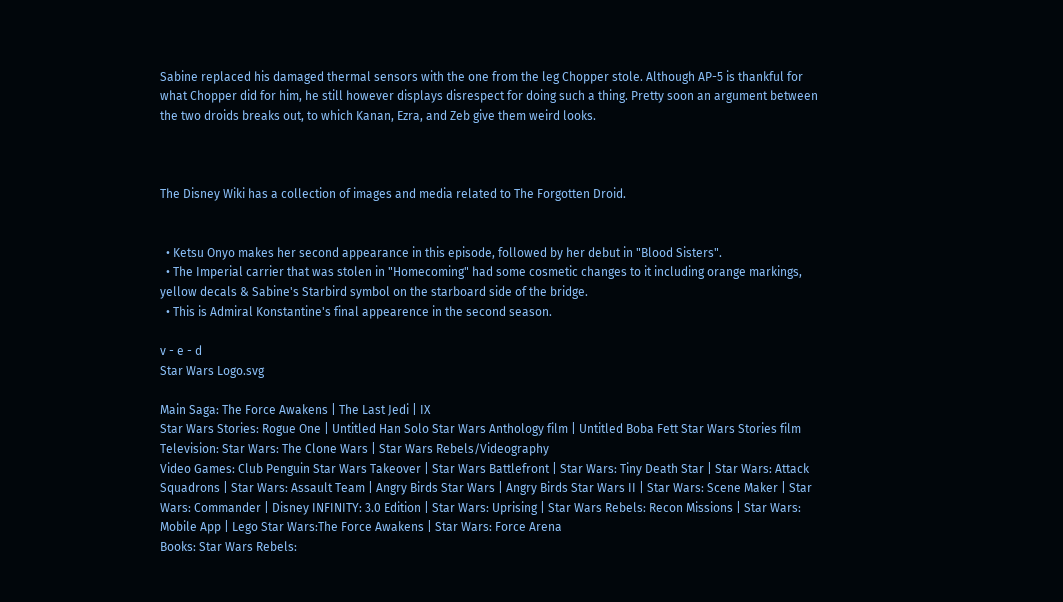Sabine replaced his damaged thermal sensors with the one from the leg Chopper stole. Although AP-5 is thankful for what Chopper did for him, he still however displays disrespect for doing such a thing. Pretty soon an argument between the two droids breaks out, to which Kanan, Ezra, and Zeb give them weird looks.



The Disney Wiki has a collection of images and media related to The Forgotten Droid.


  • Ketsu Onyo makes her second appearance in this episode, followed by her debut in "Blood Sisters".
  • The Imperial carrier that was stolen in "Homecoming" had some cosmetic changes to it including orange markings, yellow decals & Sabine's Starbird symbol on the starboard side of the bridge.
  • This is Admiral Konstantine's final appearence in the second season.

v - e - d
Star Wars Logo.svg

Main Saga: The Force Awakens | The Last Jedi | IX
Star Wars Stories: Rogue One | Untitled Han Solo Star Wars Anthology film | Untitled Boba Fett Star Wars Stories film
Television: Star Wars: The Clone Wars | Star Wars Rebels/Videography
Video Games: Club Penguin Star Wars Takeover | Star Wars Battlefront | Star Wars: Tiny Death Star | Star Wars: Attack Squadrons | Star Wars: Assault Team | Angry Birds Star Wars | Angry Birds Star Wars II | Star Wars: Scene Maker | Star Wars: Commander | Disney INFINITY: 3.0 Edition | Star Wars: Uprising | Star Wars Rebels: Recon Missions | Star Wars: Mobile App | Lego Star Wars:The Force Awakens | Star Wars: Force Arena
Books: Star Wars Rebels: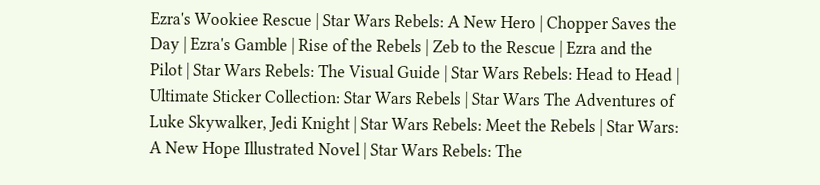Ezra's Wookiee Rescue | Star Wars Rebels: A New Hero | Chopper Saves the Day | Ezra's Gamble | Rise of the Rebels | Zeb to the Rescue | Ezra and the Pilot | Star Wars Rebels: The Visual Guide | Star Wars Rebels: Head to Head | Ultimate Sticker Collection: Star Wars Rebels | Star Wars The Adventures of Luke Skywalker, Jedi Knight | Star Wars Rebels: Meet the Rebels | Star Wars: A New Hope Illustrated Novel | Star Wars Rebels: The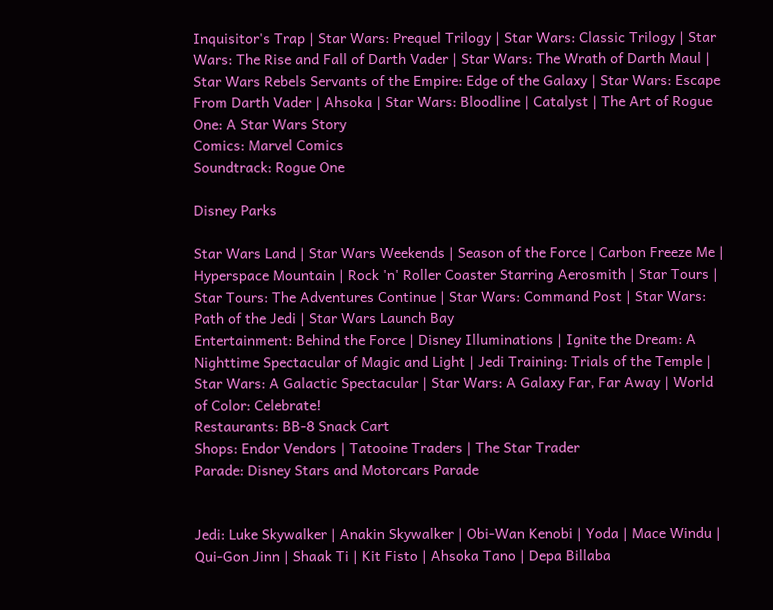Inquisitor's Trap | Star Wars: Prequel Trilogy | Star Wars: Classic Trilogy | Star Wars: The Rise and Fall of Darth Vader | Star Wars: The Wrath of Darth Maul | Star Wars Rebels Servants of the Empire: Edge of the Galaxy | Star Wars: Escape From Darth Vader | Ahsoka | Star Wars: Bloodline | Catalyst | The Art of Rogue One: A Star Wars Story
Comics: Marvel Comics
Soundtrack: Rogue One

Disney Parks

Star Wars Land | Star Wars Weekends | Season of the Force | Carbon Freeze Me | Hyperspace Mountain | Rock 'n' Roller Coaster Starring Aerosmith | Star Tours | Star Tours: The Adventures Continue | Star Wars: Command Post | Star Wars: Path of the Jedi | Star Wars Launch Bay
Entertainment: Behind the Force | Disney Illuminations | Ignite the Dream: A Nighttime Spectacular of Magic and Light | Jedi Training: Trials of the Temple | Star Wars: A Galactic Spectacular | Star Wars: A Galaxy Far, Far Away | World of Color: Celebrate!
Restaurants: BB-8 Snack Cart
Shops: Endor Vendors | Tatooine Traders | The Star Trader
Parade: Disney Stars and Motorcars Parade


Jedi: Luke Skywalker | Anakin Skywalker | Obi-Wan Kenobi | Yoda | Mace Windu | Qui-Gon Jinn | Shaak Ti | Kit Fisto | Ahsoka Tano | Depa Billaba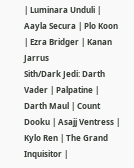| Luminara Unduli | Aayla Secura | Plo Koon | Ezra Bridger | Kanan Jarrus
Sith/Dark Jedi: Darth Vader | Palpatine | Darth Maul | Count Dooku | Asajj Ventress | Kylo Ren | The Grand Inquisitor |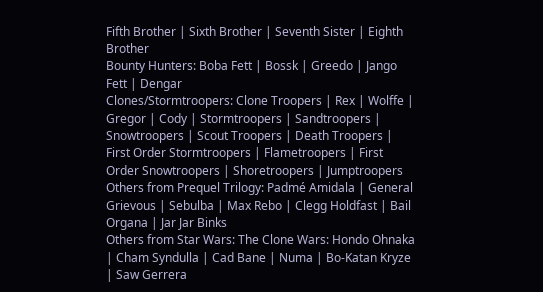Fifth Brother | Sixth Brother | Seventh Sister | Eighth Brother
Bounty Hunters: Boba Fett | Bossk | Greedo | Jango Fett | Dengar
Clones/Stormtroopers: Clone Troopers | Rex | Wolffe | Gregor | Cody | Stormtroopers | Sandtroopers | Snowtroopers | Scout Troopers | Death Troopers | First Order Stormtroopers | Flametroopers | First Order Snowtroopers | Shoretroopers | Jumptroopers
Others from Prequel Trilogy: Padmé Amidala | General Grievous | Sebulba | Max Rebo | Clegg Holdfast | Bail Organa | Jar Jar Binks
Others from Star Wars: The Clone Wars: Hondo Ohnaka | Cham Syndulla | Cad Bane | Numa | Bo-Katan Kryze | Saw Gerrera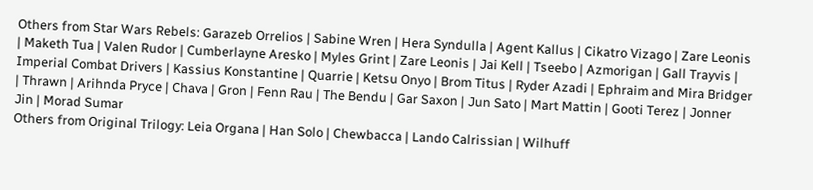Others from Star Wars Rebels: Garazeb Orrelios | Sabine Wren | Hera Syndulla | Agent Kallus | Cikatro Vizago | Zare Leonis | Maketh Tua | Valen Rudor | Cumberlayne Aresko | Myles Grint | Zare Leonis | Jai Kell | Tseebo | Azmorigan | Gall Trayvis | Imperial Combat Drivers | Kassius Konstantine | Quarrie | Ketsu Onyo | Brom Titus | Ryder Azadi | Ephraim and Mira Bridger | Thrawn | Arihnda Pryce | Chava | Gron | Fenn Rau | The Bendu | Gar Saxon | Jun Sato | Mart Mattin | Gooti Terez | Jonner Jin | Morad Sumar
Others from Original Trilogy: Leia Organa | Han Solo | Chewbacca | Lando Calrissian | Wilhuff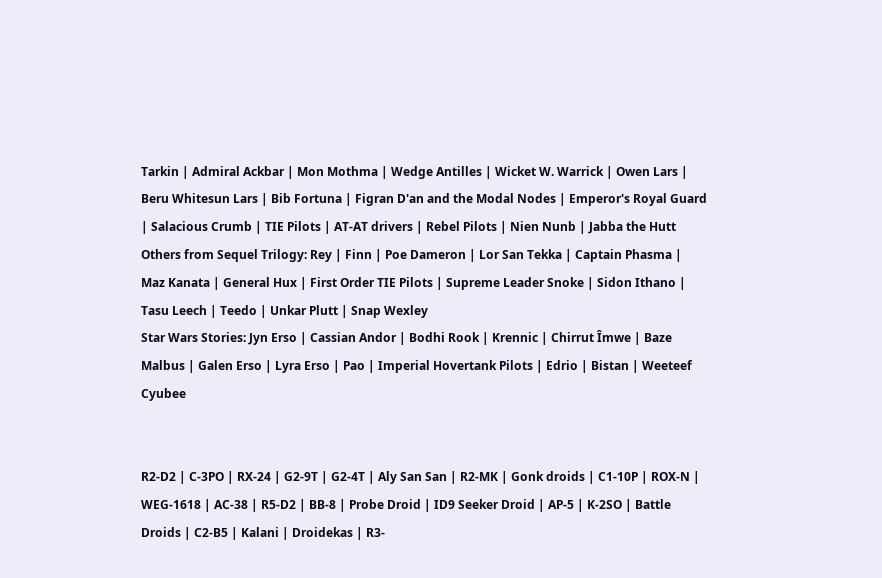Tarkin | Admiral Ackbar | Mon Mothma | Wedge Antilles | Wicket W. Warrick | Owen Lars | Beru Whitesun Lars | Bib Fortuna | Figran D'an and the Modal Nodes | Emperor's Royal Guard | Salacious Crumb | TIE Pilots | AT-AT drivers | Rebel Pilots | Nien Nunb | Jabba the Hutt
Others from Sequel Trilogy: Rey | Finn | Poe Dameron | Lor San Tekka | Captain Phasma | Maz Kanata | General Hux | First Order TIE Pilots | Supreme Leader Snoke | Sidon Ithano | Tasu Leech | Teedo | Unkar Plutt | Snap Wexley
Star Wars Stories: Jyn Erso | Cassian Andor | Bodhi Rook | Krennic | Chirrut Îmwe | Baze Malbus | Galen Erso | Lyra Erso | Pao | Imperial Hovertank Pilots | Edrio | Bistan | Weeteef Cyubee


R2-D2 | C-3PO | RX-24 | G2-9T | G2-4T | Aly San San | R2-MK | Gonk droids | C1-10P | ROX-N | WEG-1618 | AC-38 | R5-D2 | BB-8 | Probe Droid | ID9 Seeker Droid | AP-5 | K-2SO | Battle Droids | C2-B5 | Kalani | Droidekas | R3-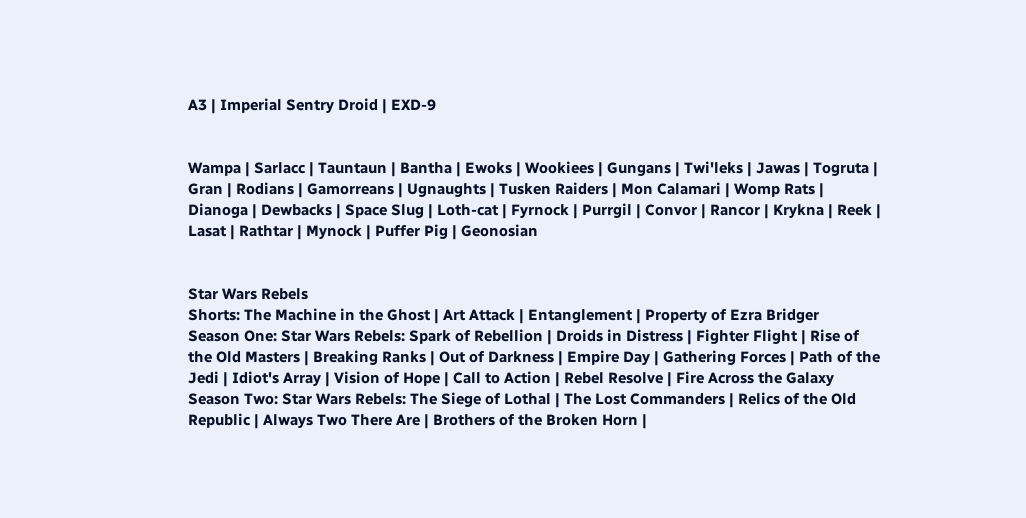A3 | Imperial Sentry Droid | EXD-9


Wampa | Sarlacc | Tauntaun | Bantha | Ewoks | Wookiees | Gungans | Twi'leks | Jawas | Togruta | Gran | Rodians | Gamorreans | Ugnaughts | Tusken Raiders | Mon Calamari | Womp Rats | Dianoga | Dewbacks | Space Slug | Loth-cat | Fyrnock | Purrgil | Convor | Rancor | Krykna | Reek | Lasat | Rathtar | Mynock | Puffer Pig | Geonosian


Star Wars Rebels
Shorts: The Machine in the Ghost | Art Attack | Entanglement | Property of Ezra Bridger
Season One: Star Wars Rebels: Spark of Rebellion | Droids in Distress | Fighter Flight | Rise of the Old Masters | Breaking Ranks | Out of Darkness | Empire Day | Gathering Forces | Path of the Jedi | Idiot's Array | Vision of Hope | Call to Action | Rebel Resolve | Fire Across the Galaxy
Season Two: Star Wars Rebels: The Siege of Lothal | The Lost Commanders | Relics of the Old Republic | Always Two There Are | Brothers of the Broken Horn |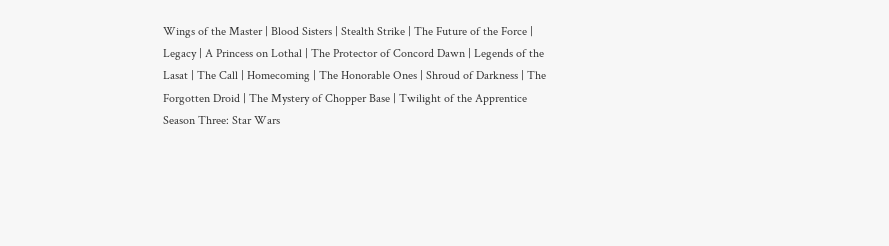Wings of the Master | Blood Sisters | Stealth Strike | The Future of the Force | Legacy | A Princess on Lothal | The Protector of Concord Dawn | Legends of the Lasat | The Call | Homecoming | The Honorable Ones | Shroud of Darkness | The Forgotten Droid | The Mystery of Chopper Base | Twilight of the Apprentice
Season Three: Star Wars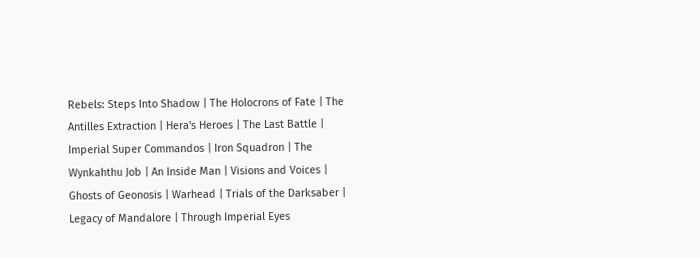Rebels: Steps Into Shadow | The Holocrons of Fate | The Antilles Extraction | Hera's Heroes | The Last Battle | Imperial Super Commandos | Iron Squadron | The Wynkahthu Job | An Inside Man | Visions and Voices | Ghosts of Geonosis | Warhead | Trials of the Darksaber | Legacy of Mandalore | Through Imperial Eyes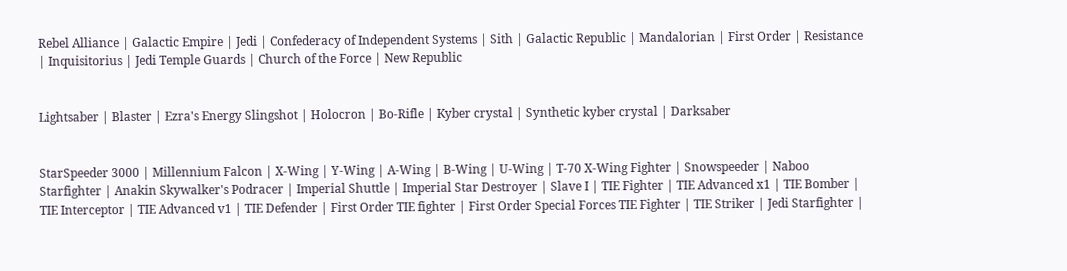Rebel Alliance | Galactic Empire | Jedi | Confederacy of Independent Systems | Sith | Galactic Republic | Mandalorian | First Order | Resistance | Inquisitorius | Jedi Temple Guards | Church of the Force | New Republic


Lightsaber | Blaster | Ezra's Energy Slingshot | Holocron | Bo-Rifle | Kyber crystal | Synthetic kyber crystal | Darksaber


StarSpeeder 3000 | Millennium Falcon | X-Wing | Y-Wing | A-Wing | B-Wing | U-Wing | T-70 X-Wing Fighter | Snowspeeder | Naboo Starfighter | Anakin Skywalker's Podracer | Imperial Shuttle | Imperial Star Destroyer | Slave I | TIE Fighter | TIE Advanced x1 | TIE Bomber | TIE Interceptor | TIE Advanced v1 | TIE Defender | First Order TIE fighter | First Order Special Forces TIE Fighter | TIE Striker | Jedi Starfighter |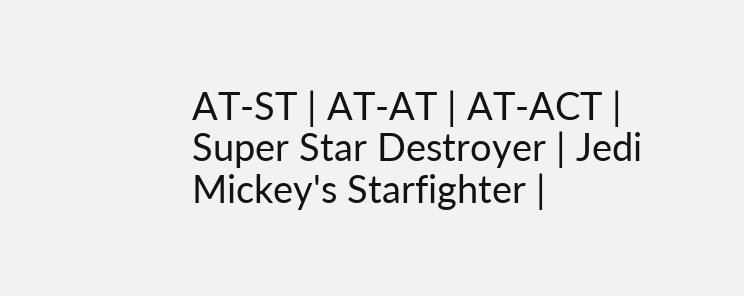AT-ST | AT-AT | AT-ACT | Super Star Destroyer | Jedi Mickey's Starfighter |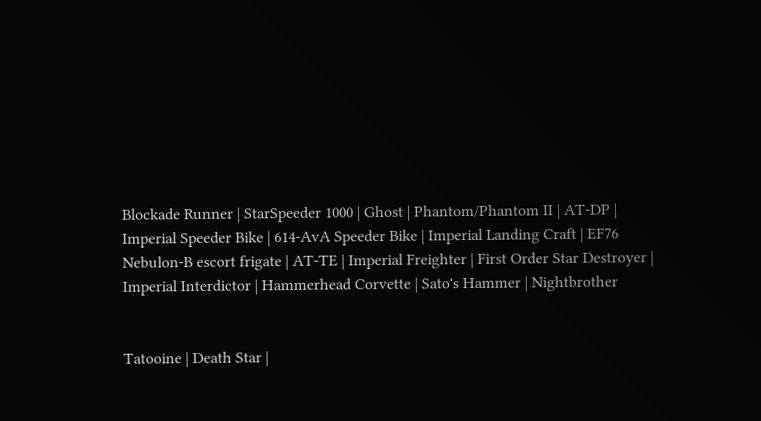Blockade Runner | StarSpeeder 1000 | Ghost | Phantom/Phantom II | AT-DP | Imperial Speeder Bike | 614-AvA Speeder Bike | Imperial Landing Craft | EF76 Nebulon-B escort frigate | AT-TE | Imperial Freighter | First Order Star Destroyer | Imperial Interdictor | Hammerhead Corvette | Sato's Hammer | Nightbrother


Tatooine | Death Star |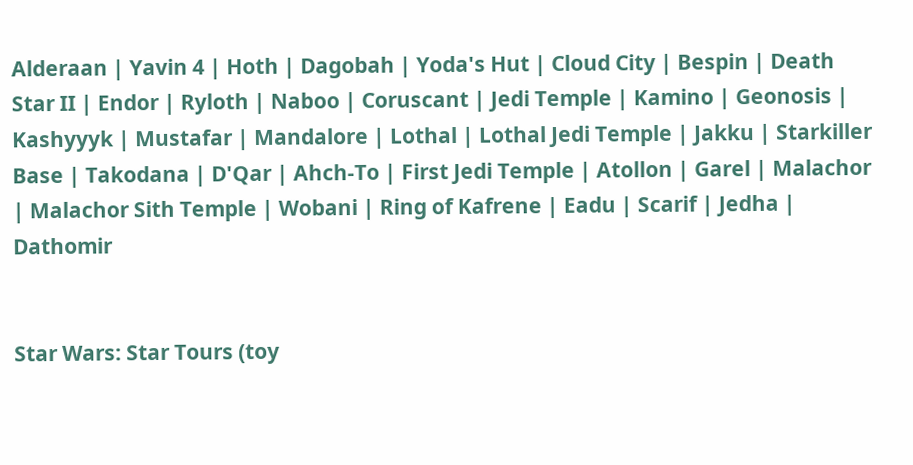Alderaan | Yavin 4 | Hoth | Dagobah | Yoda's Hut | Cloud City | Bespin | Death Star II | Endor | Ryloth | Naboo | Coruscant | Jedi Temple | Kamino | Geonosis | Kashyyyk | Mustafar | Mandalore | Lothal | Lothal Jedi Temple | Jakku | Starkiller Base | Takodana | D'Qar | Ahch-To | First Jedi Temple | Atollon | Garel | Malachor | Malachor Sith Temple | Wobani | Ring of Kafrene | Eadu | Scarif | Jedha | Dathomir


Star Wars: Star Tours (toy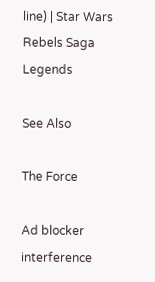line) | Star Wars Rebels Saga Legends

See Also

The Force

Ad blocker interference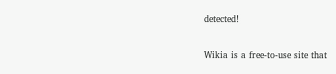detected!

Wikia is a free-to-use site that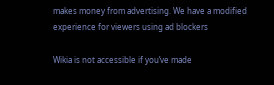makes money from advertising. We have a modified experience for viewers using ad blockers

Wikia is not accessible if you’ve made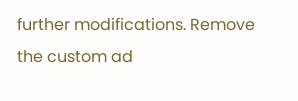further modifications. Remove the custom ad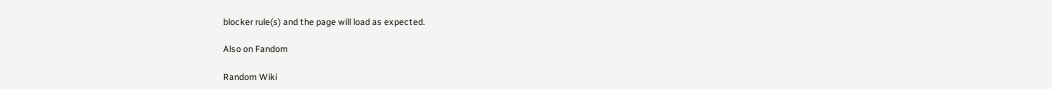blocker rule(s) and the page will load as expected.

Also on Fandom

Random Wiki